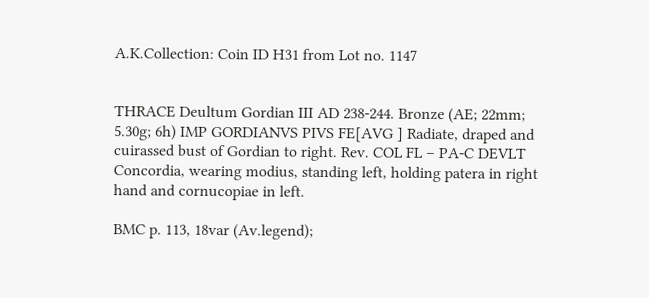A.K.Collection: Coin ID H31 from Lot no. 1147


THRACE Deultum Gordian III AD 238-244. Bronze (AE; 22mm; 5.30g; 6h) IMP GORDIANVS PIVS FE[AVG ] Radiate, draped and cuirassed bust of Gordian to right. Rev. COL FL – PA-C DEVLT Concordia, wearing modius, standing left, holding patera in right hand and cornucopiae in left.

BMC p. 113, 18var (Av.legend);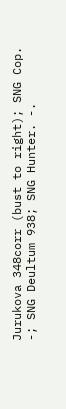Jurukova 348corr (bust to right); SNG Cop. -; SNG Deultum 938; SNG Hunter. -.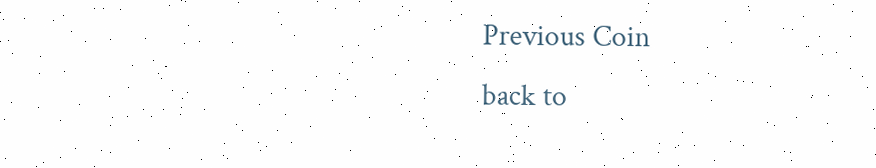Previous Coin
back to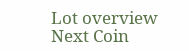Lot overview
Next Coin